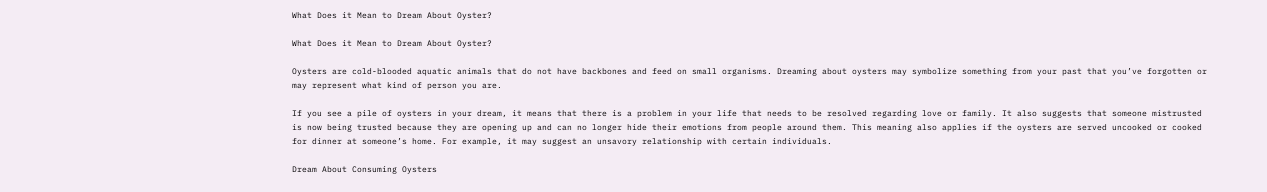What Does it Mean to Dream About Oyster?

What Does it Mean to Dream About Oyster?

Oysters are cold-blooded aquatic animals that do not have backbones and feed on small organisms. Dreaming about oysters may symbolize something from your past that you’ve forgotten or may represent what kind of person you are.

If you see a pile of oysters in your dream, it means that there is a problem in your life that needs to be resolved regarding love or family. It also suggests that someone mistrusted is now being trusted because they are opening up and can no longer hide their emotions from people around them. This meaning also applies if the oysters are served uncooked or cooked for dinner at someone’s home. For example, it may suggest an unsavory relationship with certain individuals.

Dream About Consuming Oysters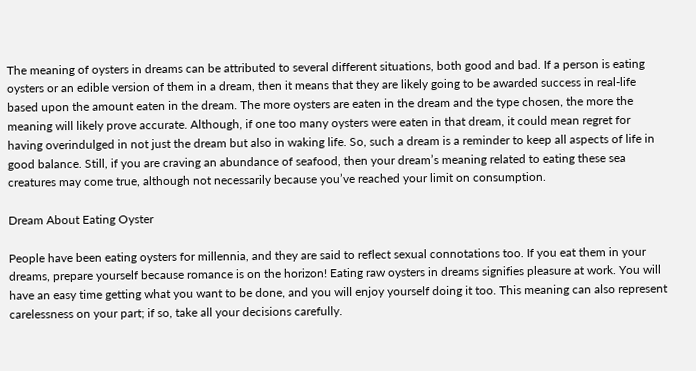The meaning of oysters in dreams can be attributed to several different situations, both good and bad. If a person is eating oysters or an edible version of them in a dream, then it means that they are likely going to be awarded success in real-life based upon the amount eaten in the dream. The more oysters are eaten in the dream and the type chosen, the more the meaning will likely prove accurate. Although, if one too many oysters were eaten in that dream, it could mean regret for having overindulged in not just the dream but also in waking life. So, such a dream is a reminder to keep all aspects of life in good balance. Still, if you are craving an abundance of seafood, then your dream’s meaning related to eating these sea creatures may come true, although not necessarily because you’ve reached your limit on consumption.

Dream About Eating Oyster

People have been eating oysters for millennia, and they are said to reflect sexual connotations too. If you eat them in your dreams, prepare yourself because romance is on the horizon! Eating raw oysters in dreams signifies pleasure at work. You will have an easy time getting what you want to be done, and you will enjoy yourself doing it too. This meaning can also represent carelessness on your part; if so, take all your decisions carefully.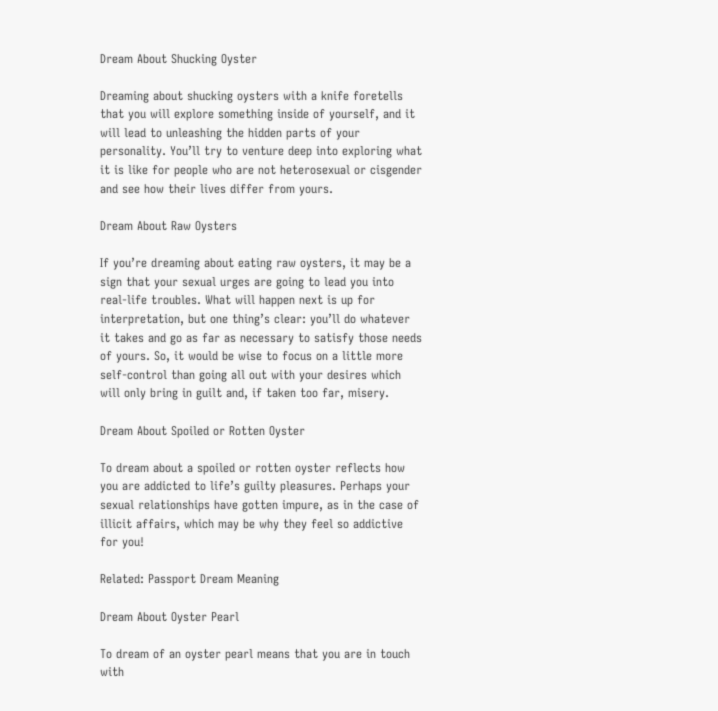Dream About Shucking Oyster

Dreaming about shucking oysters with a knife foretells that you will explore something inside of yourself, and it will lead to unleashing the hidden parts of your personality. You’ll try to venture deep into exploring what it is like for people who are not heterosexual or cisgender and see how their lives differ from yours.

Dream About Raw Oysters

If you’re dreaming about eating raw oysters, it may be a sign that your sexual urges are going to lead you into real-life troubles. What will happen next is up for interpretation, but one thing’s clear: you’ll do whatever it takes and go as far as necessary to satisfy those needs of yours. So, it would be wise to focus on a little more self-control than going all out with your desires which will only bring in guilt and, if taken too far, misery.

Dream About Spoiled or Rotten Oyster

To dream about a spoiled or rotten oyster reflects how you are addicted to life’s guilty pleasures. Perhaps your sexual relationships have gotten impure, as in the case of illicit affairs, which may be why they feel so addictive for you!

Related: Passport Dream Meaning

Dream About Oyster Pearl

To dream of an oyster pearl means that you are in touch with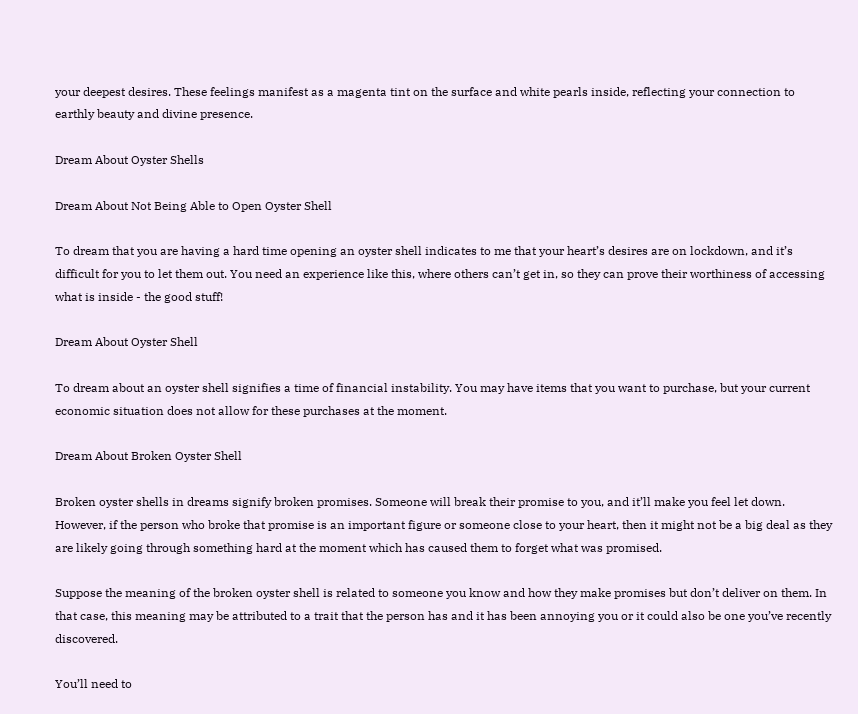your deepest desires. These feelings manifest as a magenta tint on the surface and white pearls inside, reflecting your connection to earthly beauty and divine presence.

Dream About Oyster Shells

Dream About Not Being Able to Open Oyster Shell

To dream that you are having a hard time opening an oyster shell indicates to me that your heart’s desires are on lockdown, and it’s difficult for you to let them out. You need an experience like this, where others can’t get in, so they can prove their worthiness of accessing what is inside - the good stuff!

Dream About Oyster Shell

To dream about an oyster shell signifies a time of financial instability. You may have items that you want to purchase, but your current economic situation does not allow for these purchases at the moment.

Dream About Broken Oyster Shell

Broken oyster shells in dreams signify broken promises. Someone will break their promise to you, and it’ll make you feel let down. However, if the person who broke that promise is an important figure or someone close to your heart, then it might not be a big deal as they are likely going through something hard at the moment which has caused them to forget what was promised.

Suppose the meaning of the broken oyster shell is related to someone you know and how they make promises but don’t deliver on them. In that case, this meaning may be attributed to a trait that the person has and it has been annoying you or it could also be one you’ve recently discovered.

You’ll need to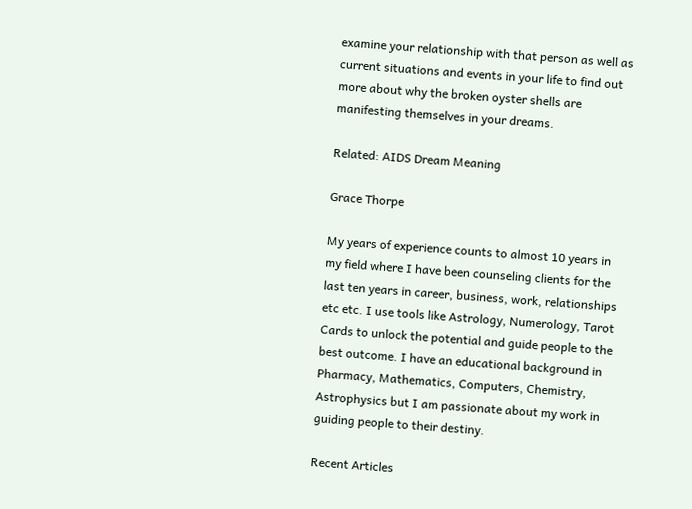examine your relationship with that person as well as current situations and events in your life to find out more about why the broken oyster shells are manifesting themselves in your dreams.

Related: AIDS Dream Meaning

Grace Thorpe

My years of experience counts to almost 10 years in my field where I have been counseling clients for the last ten years in career, business, work, relationships etc etc. I use tools like Astrology, Numerology, Tarot Cards to unlock the potential and guide people to the best outcome. I have an educational background in Pharmacy, Mathematics, Computers, Chemistry, Astrophysics but I am passionate about my work in guiding people to their destiny.

Recent Articles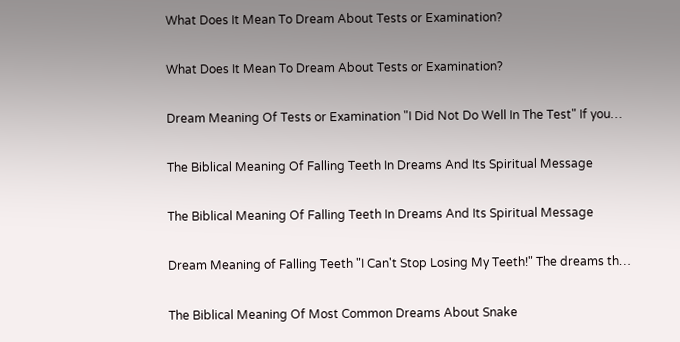What Does It Mean To Dream About Tests or Examination?

What Does It Mean To Dream About Tests or Examination?

Dream Meaning Of Tests or Examination "I Did Not Do Well In The Test" If you…

The Biblical Meaning Of Falling Teeth In Dreams And Its Spiritual Message

The Biblical Meaning Of Falling Teeth In Dreams And Its Spiritual Message

Dream Meaning of Falling Teeth "I Can't Stop Losing My Teeth!" The dreams th…

The Biblical Meaning Of Most Common Dreams About Snake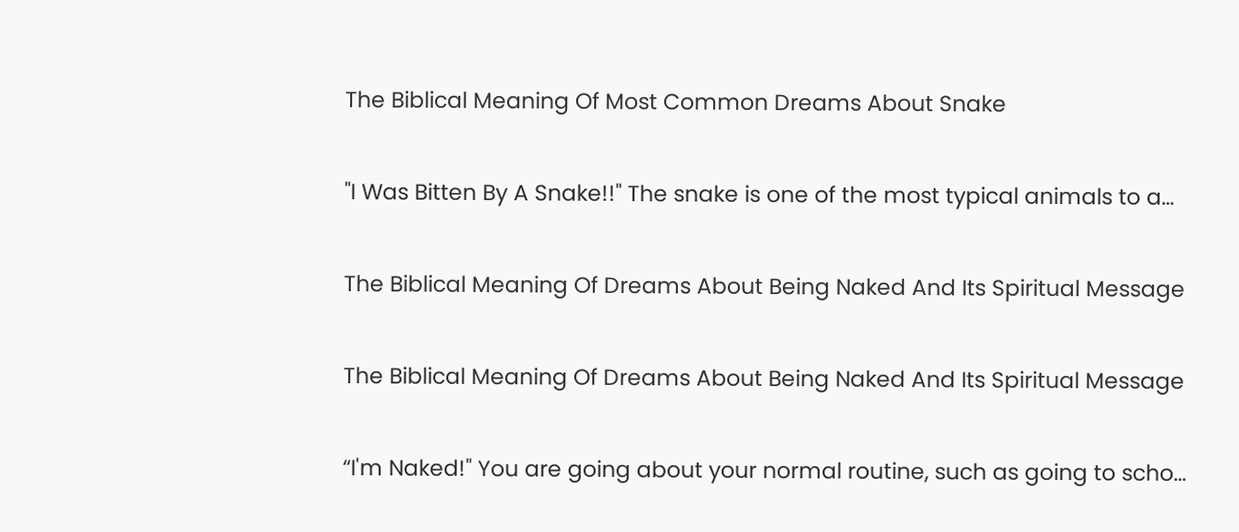The Biblical Meaning Of Most Common Dreams About Snake

"I Was Bitten By A Snake!!" The snake is one of the most typical animals to a…

The Biblical Meaning Of Dreams About Being Naked And Its Spiritual Message

The Biblical Meaning Of Dreams About Being Naked And Its Spiritual Message

“I'm Naked!" You are going about your normal routine, such as going to scho…